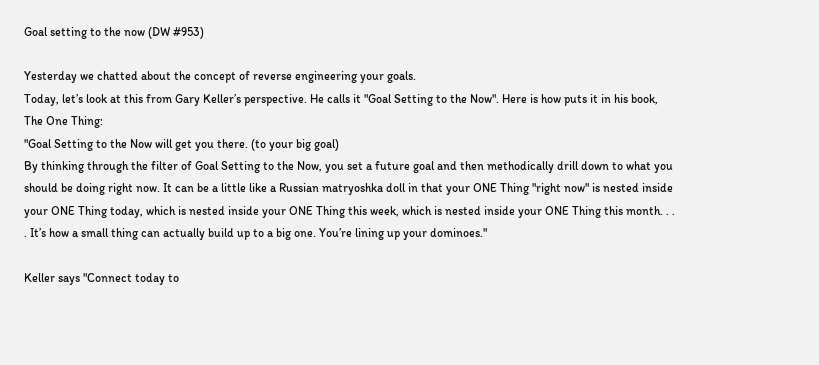Goal setting to the now (DW #953)

Yesterday we chatted about the concept of reverse engineering your goals.
Today, let’s look at this from Gary Keller’s perspective. He calls it "Goal Setting to the Now". Here is how puts it in his book, The One Thing:
"Goal Setting to the Now will get you there. (to your big goal)
By thinking through the filter of Goal Setting to the Now, you set a future goal and then methodically drill down to what you should be doing right now. It can be a little like a Russian matryoshka doll in that your ONE Thing "right now" is nested inside your ONE Thing today, which is nested inside your ONE Thing this week, which is nested inside your ONE Thing this month. . . . It’s how a small thing can actually build up to a big one. You’re lining up your dominoes."

Keller says "Connect today to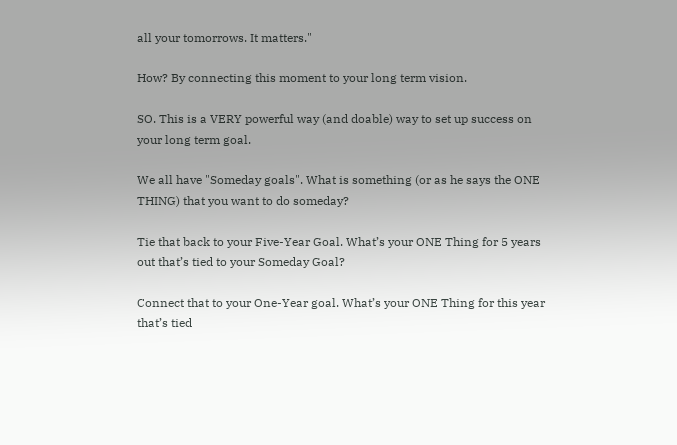all your tomorrows. It matters."

How? By connecting this moment to your long term vision.

SO. This is a VERY powerful way (and doable) way to set up success on your long term goal.

We all have "Someday goals". What is something (or as he says the ONE THING) that you want to do someday?

Tie that back to your Five-Year Goal. What’s your ONE Thing for 5 years out that’s tied to your Someday Goal?

Connect that to your One-Year goal. What’s your ONE Thing for this year that’s tied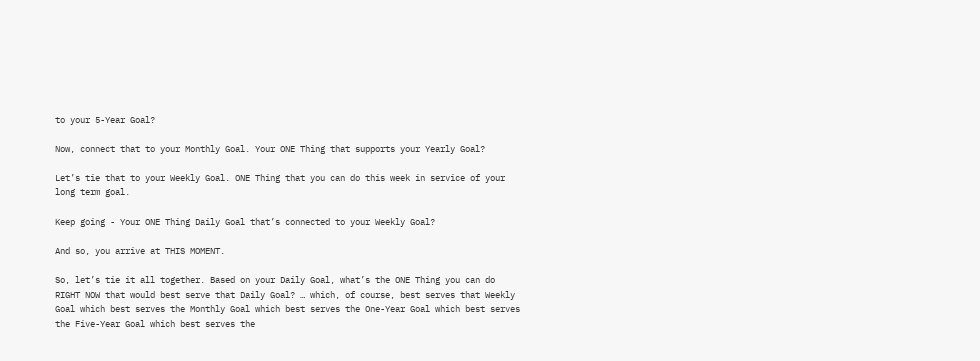to your 5-Year Goal?

Now, connect that to your Monthly Goal. Your ONE Thing that supports your Yearly Goal?

Let’s tie that to your Weekly Goal. ONE Thing that you can do this week in service of your long term goal.

Keep going - Your ONE Thing Daily Goal that’s connected to your Weekly Goal?

And so, you arrive at THIS MOMENT.

So, let’s tie it all together. Based on your Daily Goal, what’s the ONE Thing you can do RIGHT NOW that would best serve that Daily Goal? … which, of course, best serves that Weekly Goal which best serves the Monthly Goal which best serves the One-Year Goal which best serves the Five-Year Goal which best serves the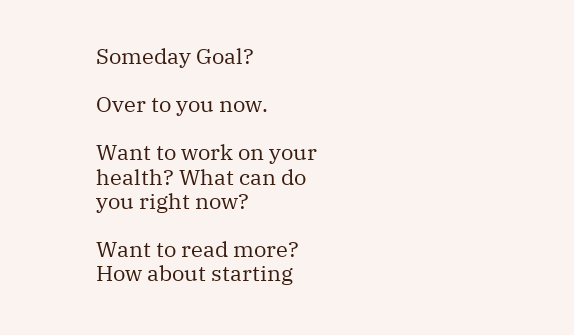Someday Goal?

Over to you now.

Want to work on your health? What can do you right now?

Want to read more? How about starting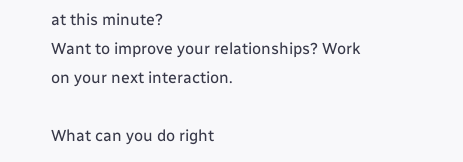at this minute?
Want to improve your relationships? Work on your next interaction.

What can you do right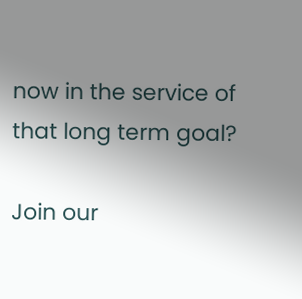now in the service of that long term goal?

Join our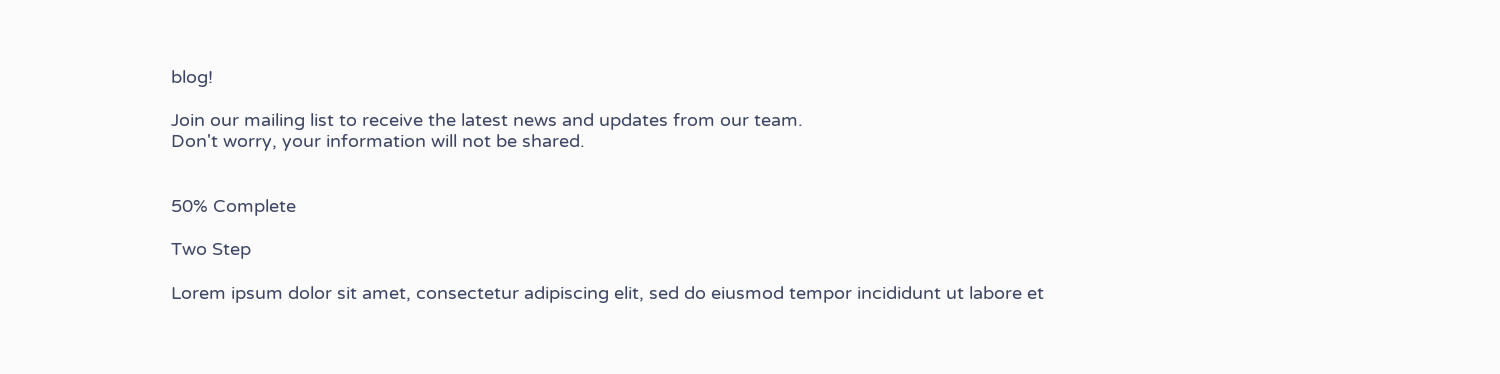blog!

Join our mailing list to receive the latest news and updates from our team.
Don't worry, your information will not be shared.


50% Complete

Two Step

Lorem ipsum dolor sit amet, consectetur adipiscing elit, sed do eiusmod tempor incididunt ut labore et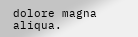dolore magna aliqua.